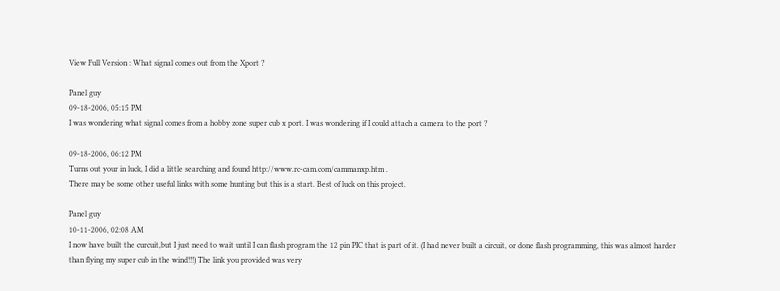View Full Version : What signal comes out from the Xport ?

Panel guy
09-18-2006, 05:15 PM
I was wondering what signal comes from a hobby zone super cub x port. I was wondering if I could attach a camera to the port ?

09-18-2006, 06:12 PM
Turns out your in luck, I did a little searching and found http://www.rc-cam.com/cammanxp.htm .
There may be some other useful links with some hunting but this is a start. Best of luck on this project.

Panel guy
10-11-2006, 02:08 AM
I now have built the curcuit,but I just need to wait until I can flash program the 12 pin PIC that is part of it. (I had never built a circuit, or done flash programming, this was almost harder than flying my super cub in the wind!!!) The link you provided was very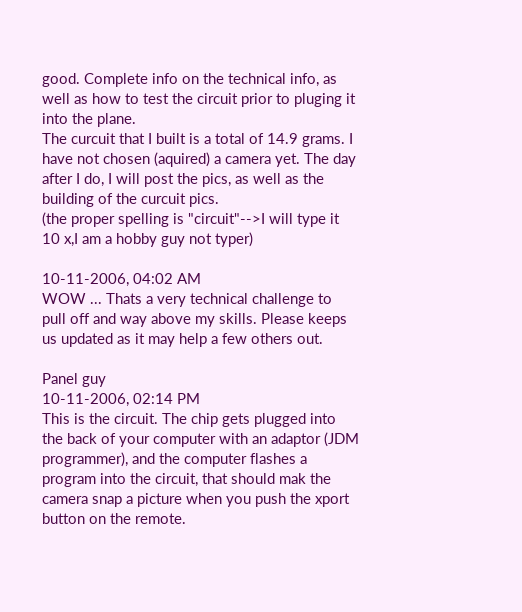good. Complete info on the technical info, as well as how to test the circuit prior to pluging it into the plane.
The curcuit that I built is a total of 14.9 grams. I have not chosen (aquired) a camera yet. The day after I do, I will post the pics, as well as the building of the curcuit pics.
(the proper spelling is "circuit"-->I will type it 10 x,I am a hobby guy not typer)

10-11-2006, 04:02 AM
WOW ... Thats a very technical challenge to pull off and way above my skills. Please keeps us updated as it may help a few others out.

Panel guy
10-11-2006, 02:14 PM
This is the circuit. The chip gets plugged into the back of your computer with an adaptor (JDM programmer), and the computer flashes a program into the circuit, that should mak the camera snap a picture when you push the xport button on the remote.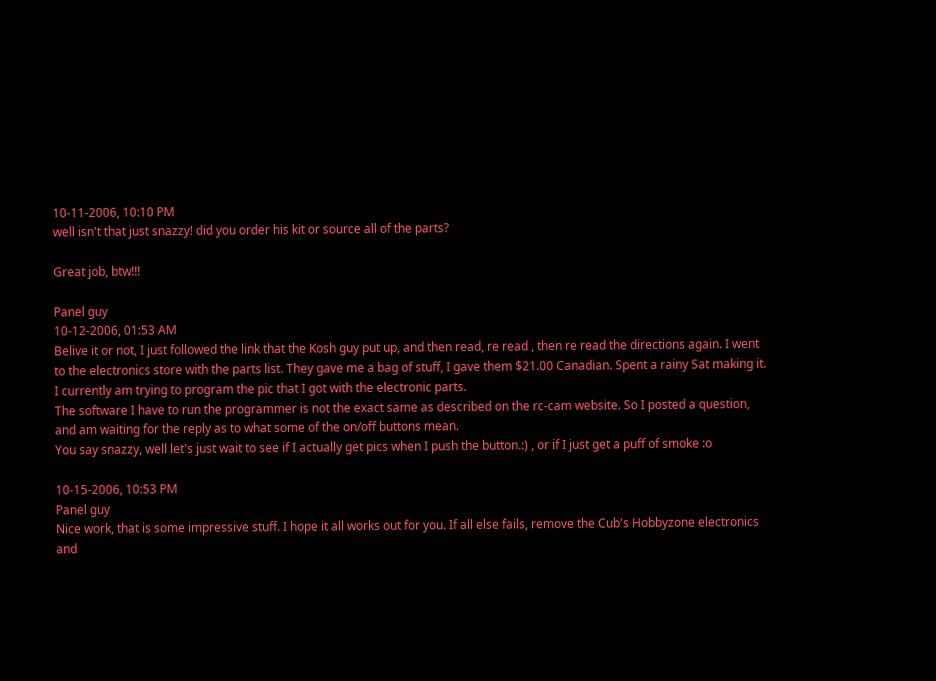10-11-2006, 10:10 PM
well isn't that just snazzy! did you order his kit or source all of the parts?

Great job, btw!!!

Panel guy
10-12-2006, 01:53 AM
Belive it or not, I just followed the link that the Kosh guy put up, and then read, re read , then re read the directions again. I went to the electronics store with the parts list. They gave me a bag of stuff, I gave them $21.00 Canadian. Spent a rainy Sat making it. I currently am trying to program the pic that I got with the electronic parts.
The software I have to run the programmer is not the exact same as described on the rc-cam website. So I posted a question, and am waiting for the reply as to what some of the on/off buttons mean.
You say snazzy, well let's just wait to see if I actually get pics when I push the button.:) , or if I just get a puff of smoke :o

10-15-2006, 10:53 PM
Panel guy
Nice work, that is some impressive stuff. I hope it all works out for you. If all else fails, remove the Cub's Hobbyzone electronics and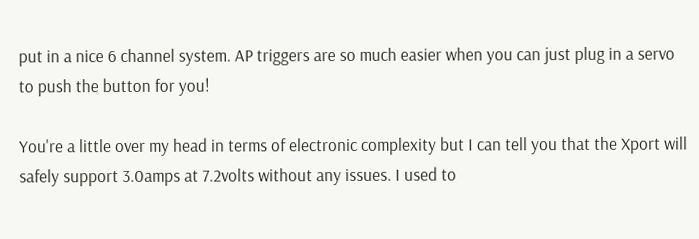put in a nice 6 channel system. AP triggers are so much easier when you can just plug in a servo to push the button for you!

You're a little over my head in terms of electronic complexity but I can tell you that the Xport will safely support 3.0amps at 7.2volts without any issues. I used to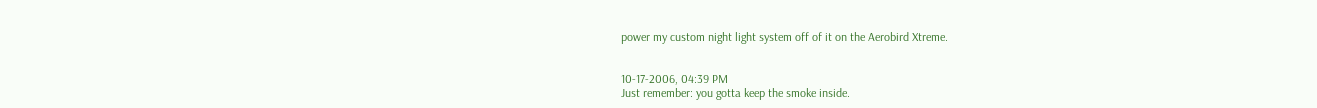power my custom night light system off of it on the Aerobird Xtreme.


10-17-2006, 04:39 PM
Just remember: you gotta keep the smoke inside.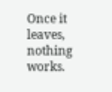Once it leaves, nothing works.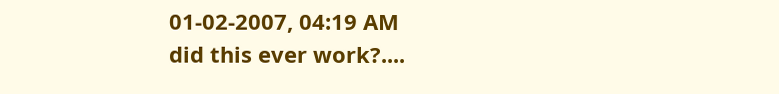01-02-2007, 04:19 AM
did this ever work?....